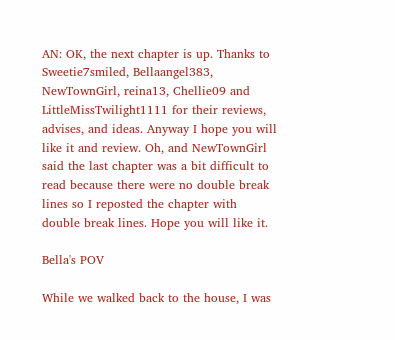AN: OK, the next chapter is up. Thanks to Sweetie7smiled, Bellaangel383, NewTownGirl, reina13, Chellie09 and LittleMissTwilight1111 for their reviews, advises, and ideas. Anyway I hope you will like it and review. Oh, and NewTownGirl said the last chapter was a bit difficult to read because there were no double break lines so I reposted the chapter with double break lines. Hope you will like it.

Bella's POV

While we walked back to the house, I was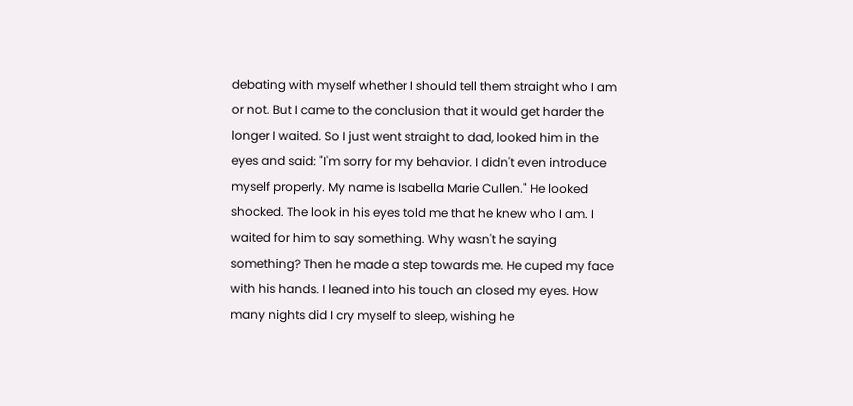debating with myself whether I should tell them straight who I am or not. But I came to the conclusion that it would get harder the longer I waited. So I just went straight to dad, looked him in the eyes and said: "I'm sorry for my behavior. I didn't even introduce myself properly. My name is Isabella Marie Cullen." He looked shocked. The look in his eyes told me that he knew who I am. I waited for him to say something. Why wasn't he saying something? Then he made a step towards me. He cuped my face with his hands. I leaned into his touch an closed my eyes. How many nights did I cry myself to sleep, wishing he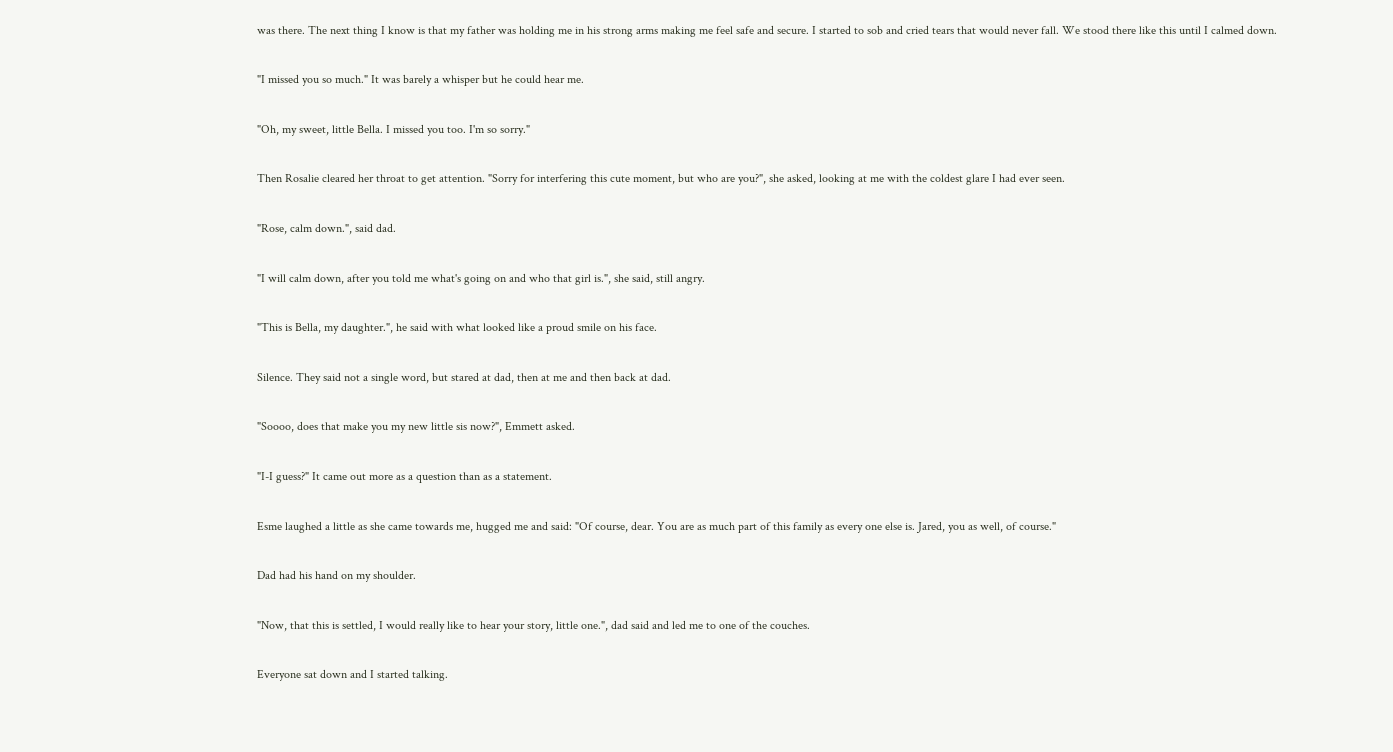was there. The next thing I know is that my father was holding me in his strong arms making me feel safe and secure. I started to sob and cried tears that would never fall. We stood there like this until I calmed down.

"I missed you so much." It was barely a whisper but he could hear me.

"Oh, my sweet, little Bella. I missed you too. I'm so sorry."

Then Rosalie cleared her throat to get attention. "Sorry for interfering this cute moment, but who are you?", she asked, looking at me with the coldest glare I had ever seen.

"Rose, calm down.", said dad.

"I will calm down, after you told me what's going on and who that girl is.", she said, still angry.

"This is Bella, my daughter.", he said with what looked like a proud smile on his face.

Silence. They said not a single word, but stared at dad, then at me and then back at dad.

"Soooo, does that make you my new little sis now?", Emmett asked.

"I-I guess?" It came out more as a question than as a statement.

Esme laughed a little as she came towards me, hugged me and said: "Of course, dear. You are as much part of this family as every one else is. Jared, you as well, of course."

Dad had his hand on my shoulder.

"Now, that this is settled, I would really like to hear your story, little one.", dad said and led me to one of the couches.

Everyone sat down and I started talking.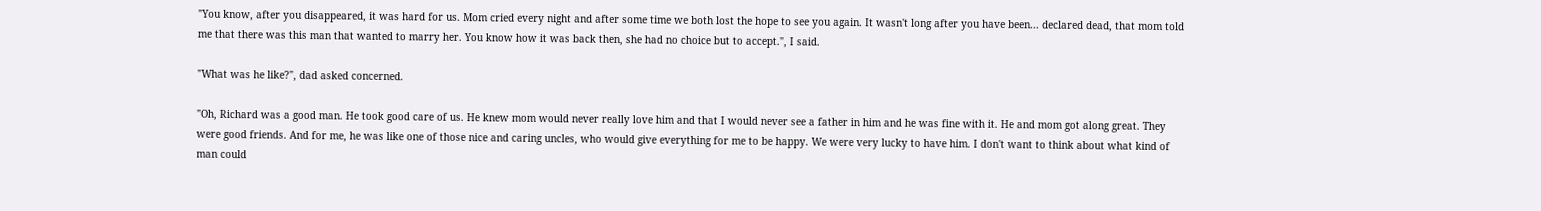"You know, after you disappeared, it was hard for us. Mom cried every night and after some time we both lost the hope to see you again. It wasn't long after you have been... declared dead, that mom told me that there was this man that wanted to marry her. You know how it was back then, she had no choice but to accept.", I said.

"What was he like?", dad asked concerned.

"Oh, Richard was a good man. He took good care of us. He knew mom would never really love him and that I would never see a father in him and he was fine with it. He and mom got along great. They were good friends. And for me, he was like one of those nice and caring uncles, who would give everything for me to be happy. We were very lucky to have him. I don't want to think about what kind of man could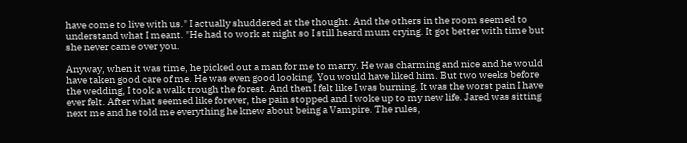have come to live with us." I actually shuddered at the thought. And the others in the room seemed to understand what I meant. "He had to work at night so I still heard mum crying. It got better with time but she never came over you.

Anyway, when it was time, he picked out a man for me to marry. He was charming and nice and he would have taken good care of me. He was even good looking. You would have liked him. But two weeks before the wedding, I took a walk trough the forest. And then I felt like I was burning. It was the worst pain I have ever felt. After what seemed like forever, the pain stopped and I woke up to my new life. Jared was sitting next me and he told me everything he knew about being a Vampire. The rules,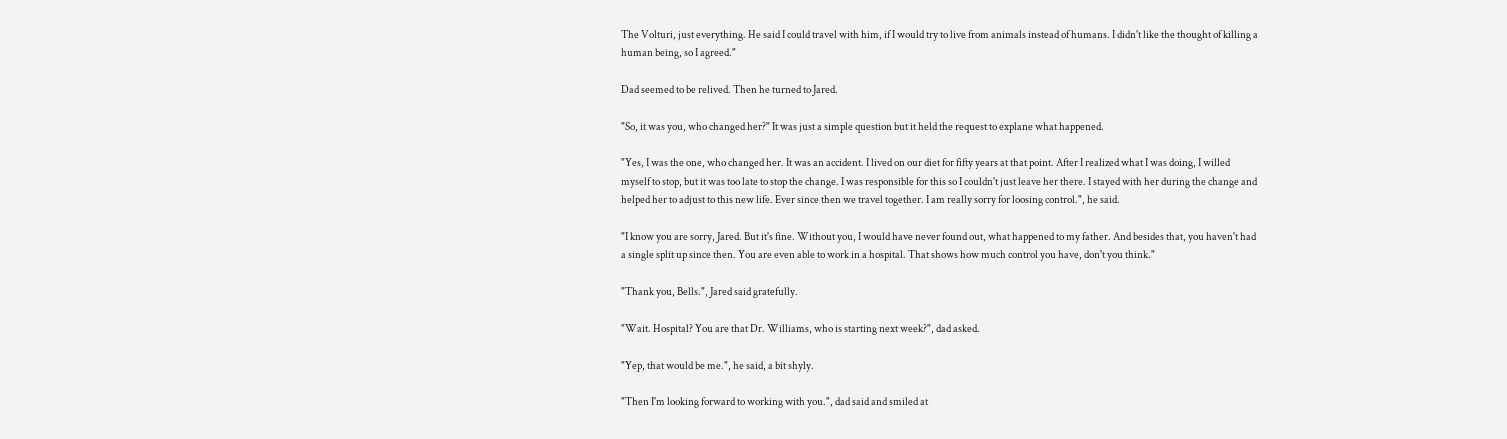The Volturi, just everything. He said I could travel with him, if I would try to live from animals instead of humans. I didn't like the thought of killing a human being, so I agreed."

Dad seemed to be relived. Then he turned to Jared.

"So, it was you, who changed her?" It was just a simple question but it held the request to explane what happened.

"Yes, I was the one, who changed her. It was an accident. I lived on our diet for fifty years at that point. After I realized what I was doing, I willed myself to stop, but it was too late to stop the change. I was responsible for this so I couldn't just leave her there. I stayed with her during the change and helped her to adjust to this new life. Ever since then we travel together. I am really sorry for loosing control.", he said.

"I know you are sorry, Jared. But it's fine. Without you, I would have never found out, what happened to my father. And besides that, you haven't had a single split up since then. You are even able to work in a hospital. That shows how much control you have, don't you think."

"Thank you, Bells.", Jared said gratefully.

"Wait. Hospital? You are that Dr. Williams, who is starting next week?", dad asked.

"Yep, that would be me.", he said, a bit shyly.

"Then I'm looking forward to working with you.", dad said and smiled at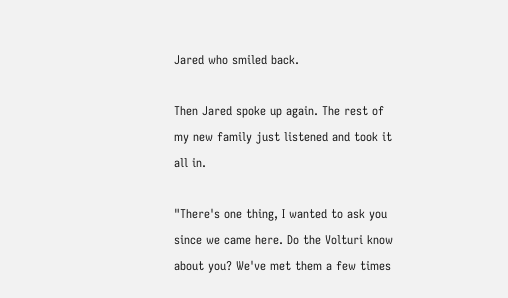Jared who smiled back.

Then Jared spoke up again. The rest of my new family just listened and took it all in.

"There's one thing, I wanted to ask you since we came here. Do the Volturi know about you? We've met them a few times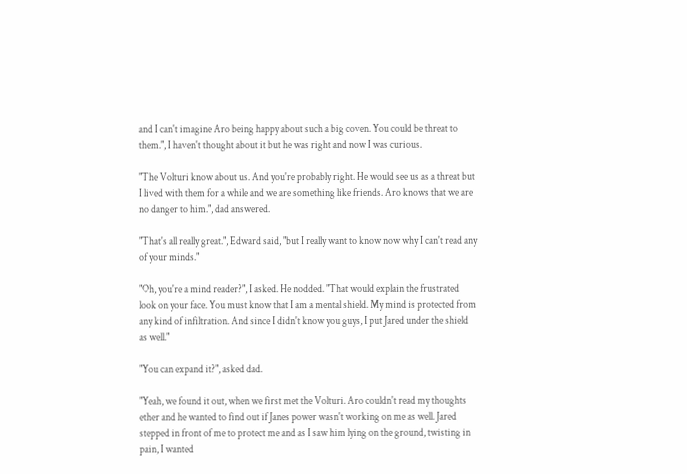and I can't imagine Aro being happy about such a big coven. You could be threat to them.", I haven't thought about it but he was right and now I was curious.

"The Volturi know about us. And you're probably right. He would see us as a threat but I lived with them for a while and we are something like friends. Aro knows that we are no danger to him.", dad answered.

"That's all really great.", Edward said, "but I really want to know now why I can't read any of your minds."

"Oh, you're a mind reader?", I asked. He nodded. "That would explain the frustrated look on your face. You must know that I am a mental shield. My mind is protected from any kind of infiltration. And since I didn't know you guys, I put Jared under the shield as well."

"You can expand it?", asked dad.

"Yeah, we found it out, when we first met the Volturi. Aro couldn't read my thoughts ether and he wanted to find out if Janes power wasn't working on me as well. Jared stepped in front of me to protect me and as I saw him lying on the ground, twisting in pain, I wanted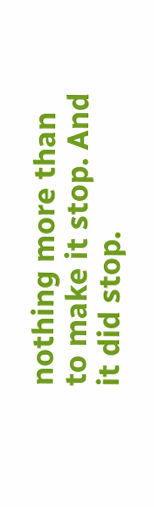nothing more than to make it stop. And it did stop.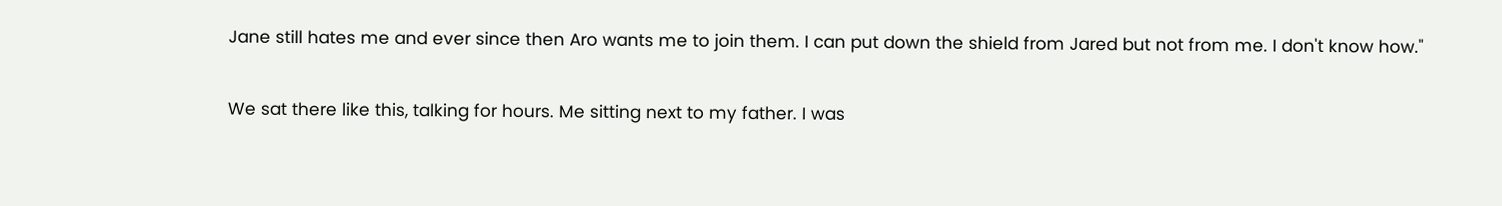Jane still hates me and ever since then Aro wants me to join them. I can put down the shield from Jared but not from me. I don't know how."

We sat there like this, talking for hours. Me sitting next to my father. I was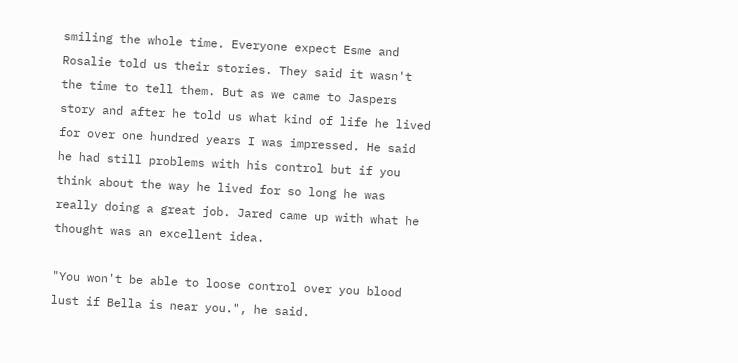smiling the whole time. Everyone expect Esme and Rosalie told us their stories. They said it wasn't the time to tell them. But as we came to Jaspers story and after he told us what kind of life he lived for over one hundred years I was impressed. He said he had still problems with his control but if you think about the way he lived for so long he was really doing a great job. Jared came up with what he thought was an excellent idea.

"You won't be able to loose control over you blood lust if Bella is near you.", he said.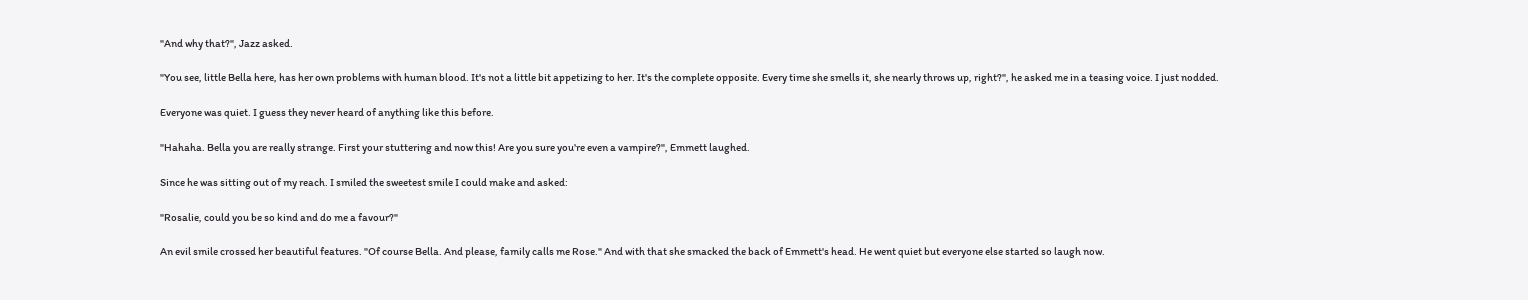"And why that?", Jazz asked.

"You see, little Bella here, has her own problems with human blood. It's not a little bit appetizing to her. It's the complete opposite. Every time she smells it, she nearly throws up, right?", he asked me in a teasing voice. I just nodded.

Everyone was quiet. I guess they never heard of anything like this before.

"Hahaha. Bella you are really strange. First your stuttering and now this! Are you sure you're even a vampire?", Emmett laughed.

Since he was sitting out of my reach. I smiled the sweetest smile I could make and asked:

"Rosalie, could you be so kind and do me a favour?"

An evil smile crossed her beautiful features. "Of course Bella. And please, family calls me Rose." And with that she smacked the back of Emmett's head. He went quiet but everyone else started so laugh now.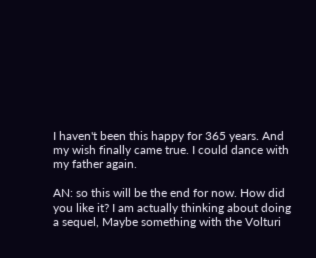I haven't been this happy for 365 years. And my wish finally came true. I could dance with my father again.

AN: so this will be the end for now. How did you like it? I am actually thinking about doing a sequel, Maybe something with the Volturi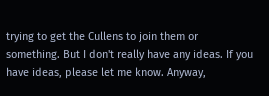trying to get the Cullens to join them or something. But I don't really have any ideas. If you have ideas, please let me know. Anyway,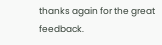thanks again for the great feedback.